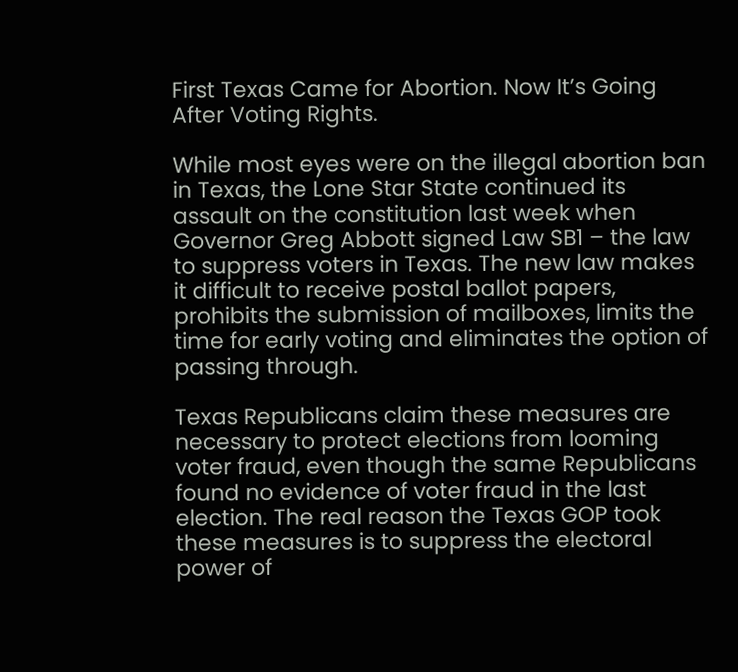First Texas Came for Abortion. Now It’s Going After Voting Rights.

While most eyes were on the illegal abortion ban in Texas, the Lone Star State continued its assault on the constitution last week when Governor Greg Abbott signed Law SB1 – the law to suppress voters in Texas. The new law makes it difficult to receive postal ballot papers, prohibits the submission of mailboxes, limits the time for early voting and eliminates the option of passing through.

Texas Republicans claim these measures are necessary to protect elections from looming voter fraud, even though the same Republicans found no evidence of voter fraud in the last election. The real reason the Texas GOP took these measures is to suppress the electoral power of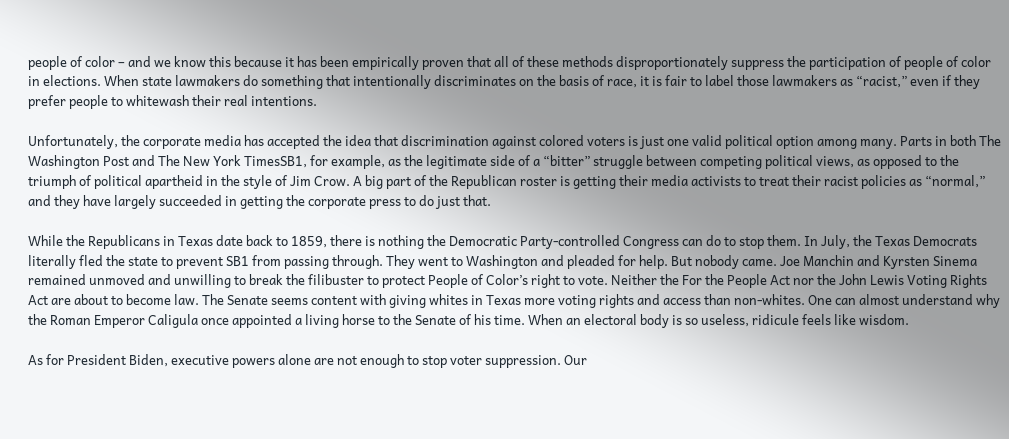people of color – and we know this because it has been empirically proven that all of these methods disproportionately suppress the participation of people of color in elections. When state lawmakers do something that intentionally discriminates on the basis of race, it is fair to label those lawmakers as “racist,” even if they prefer people to whitewash their real intentions.

Unfortunately, the corporate media has accepted the idea that discrimination against colored voters is just one valid political option among many. Parts in both The Washington Post and The New York TimesSB1, for example, as the legitimate side of a “bitter” struggle between competing political views, as opposed to the triumph of political apartheid in the style of Jim Crow. A big part of the Republican roster is getting their media activists to treat their racist policies as “normal,” and they have largely succeeded in getting the corporate press to do just that.

While the Republicans in Texas date back to 1859, there is nothing the Democratic Party-controlled Congress can do to stop them. In July, the Texas Democrats literally fled the state to prevent SB1 from passing through. They went to Washington and pleaded for help. But nobody came. Joe Manchin and Kyrsten Sinema remained unmoved and unwilling to break the filibuster to protect People of Color’s right to vote. Neither the For the People Act nor the John Lewis Voting Rights Act are about to become law. The Senate seems content with giving whites in Texas more voting rights and access than non-whites. One can almost understand why the Roman Emperor Caligula once appointed a living horse to the Senate of his time. When an electoral body is so useless, ridicule feels like wisdom.

As for President Biden, executive powers alone are not enough to stop voter suppression. Our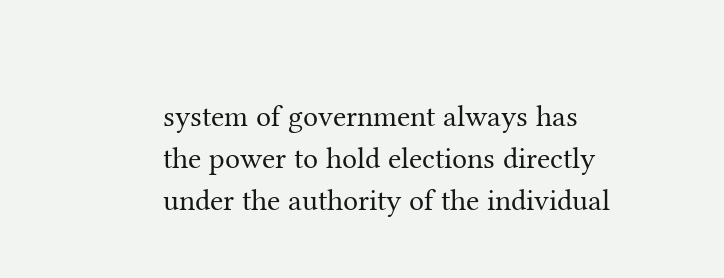system of government always has the power to hold elections directly under the authority of the individual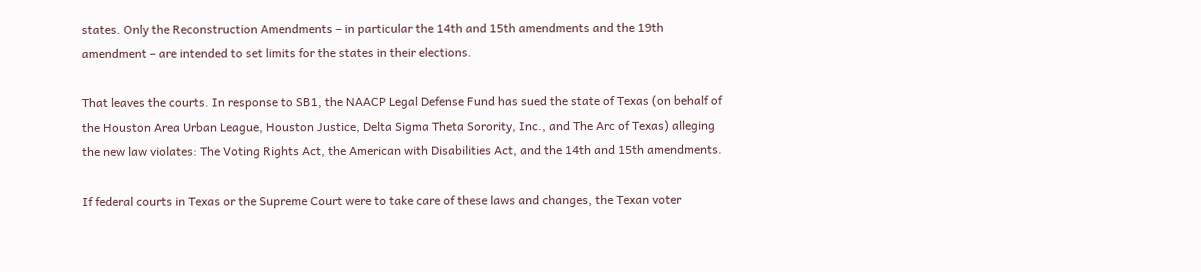states. Only the Reconstruction Amendments – in particular the 14th and 15th amendments and the 19th amendment – are intended to set limits for the states in their elections.

That leaves the courts. In response to SB1, the NAACP Legal Defense Fund has sued the state of Texas (on behalf of the Houston Area Urban League, Houston Justice, Delta Sigma Theta Sorority, Inc., and The Arc of Texas) alleging the new law violates: The Voting Rights Act, the American with Disabilities Act, and the 14th and 15th amendments.

If federal courts in Texas or the Supreme Court were to take care of these laws and changes, the Texan voter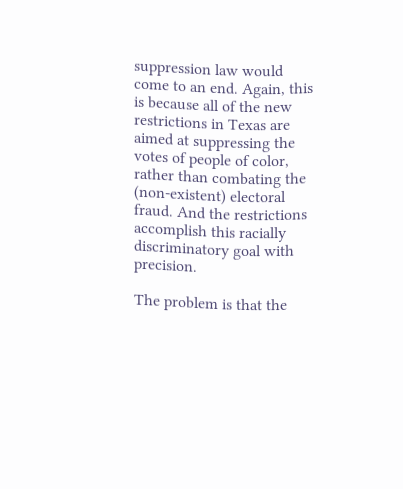suppression law would come to an end. Again, this is because all of the new restrictions in Texas are aimed at suppressing the votes of people of color, rather than combating the (non-existent) electoral fraud. And the restrictions accomplish this racially discriminatory goal with precision.

The problem is that the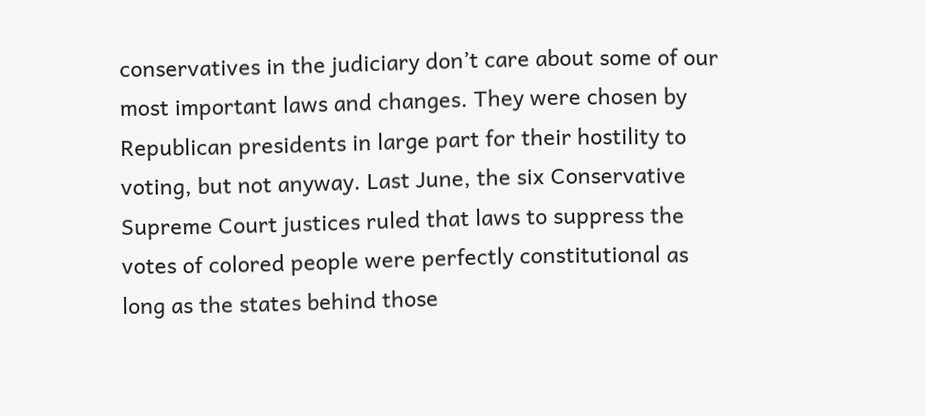conservatives in the judiciary don’t care about some of our most important laws and changes. They were chosen by Republican presidents in large part for their hostility to voting, but not anyway. Last June, the six Conservative Supreme Court justices ruled that laws to suppress the votes of colored people were perfectly constitutional as long as the states behind those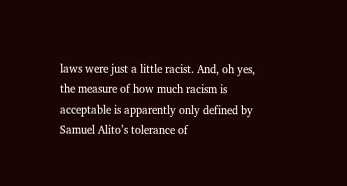laws were just a little racist. And, oh yes, the measure of how much racism is acceptable is apparently only defined by Samuel Alito’s tolerance of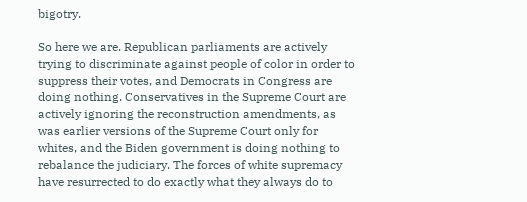bigotry.

So here we are. Republican parliaments are actively trying to discriminate against people of color in order to suppress their votes, and Democrats in Congress are doing nothing. Conservatives in the Supreme Court are actively ignoring the reconstruction amendments, as was earlier versions of the Supreme Court only for whites, and the Biden government is doing nothing to rebalance the judiciary. The forces of white supremacy have resurrected to do exactly what they always do to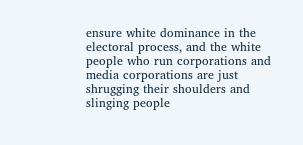ensure white dominance in the electoral process, and the white people who run corporations and media corporations are just shrugging their shoulders and slinging people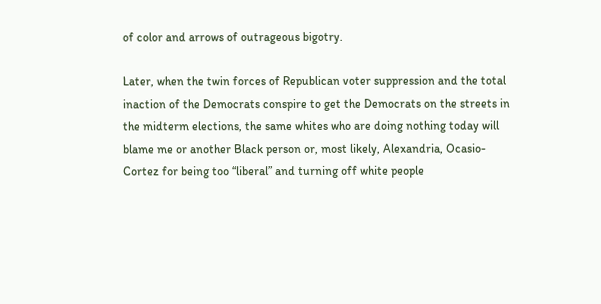of color and arrows of outrageous bigotry.

Later, when the twin forces of Republican voter suppression and the total inaction of the Democrats conspire to get the Democrats on the streets in the midterm elections, the same whites who are doing nothing today will blame me or another Black person or, most likely, Alexandria, Ocasio- Cortez for being too “liberal” and turning off white people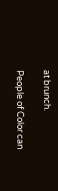at brunch.

People of Color can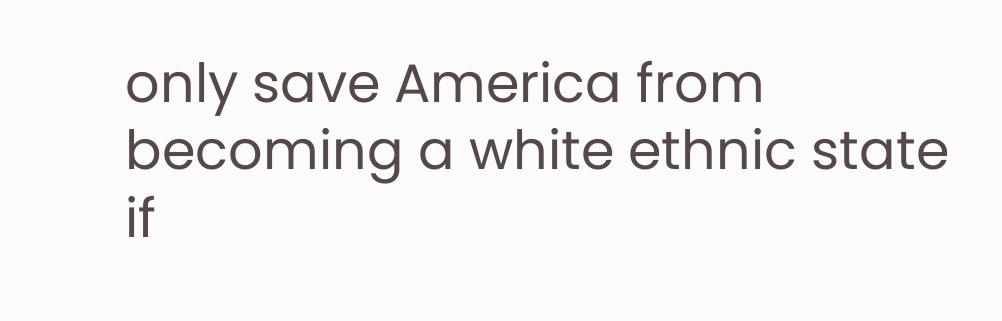only save America from becoming a white ethnic state if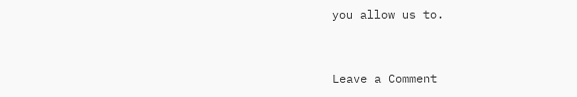you allow us to.


Leave a Comment